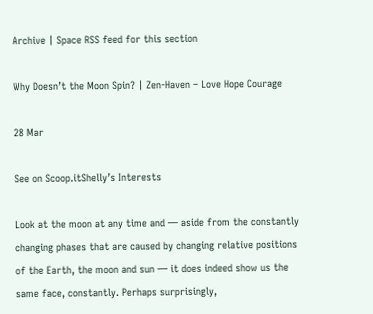Archive | Space RSS feed for this section

Why Doesn’t the Moon Spin? | Zen-Haven – Love Hope Courage

28 Mar

See on Scoop.itShelly’s Interests

Look at the moon at any time and — aside from the constantly changing phases that are caused by changing relative positions of the Earth, the moon and sun — it does indeed show us the same face, constantly. Perhaps surprisingly,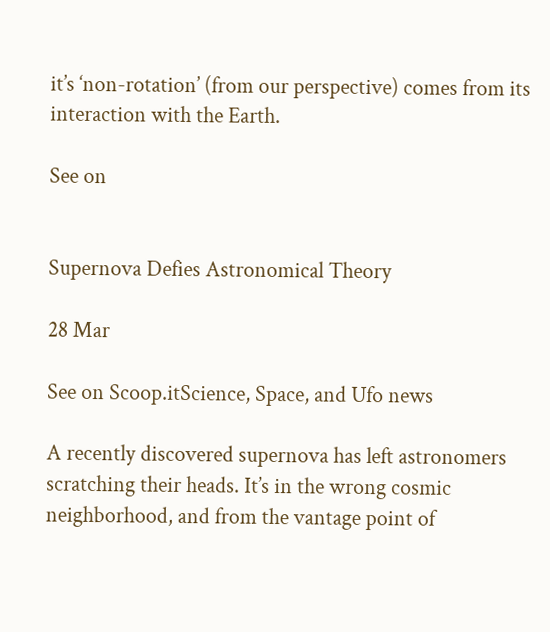it’s ‘non-rotation’ (from our perspective) comes from its interaction with the Earth.

See on


Supernova Defies Astronomical Theory

28 Mar

See on Scoop.itScience, Space, and Ufo news

A recently discovered supernova has left astronomers scratching their heads. It’s in the wrong cosmic neighborhood, and from the vantage point of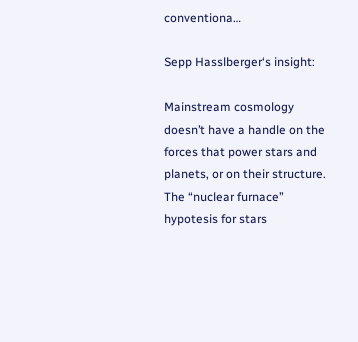conventiona…

Sepp Hasslberger‘s insight:

Mainstream cosmology doesn’t have a handle on the forces that power stars and planets, or on their structure. The “nuclear furnace” hypotesis for stars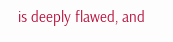is deeply flawed, and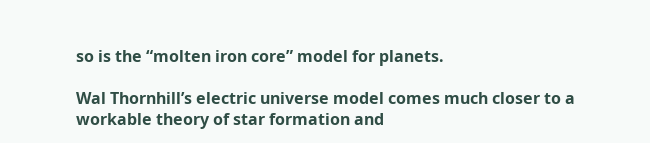so is the “molten iron core” model for planets.

Wal Thornhill’s electric universe model comes much closer to a workable theory of star formation and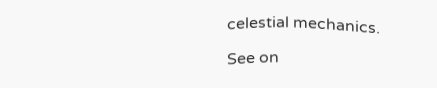celestial mechanics.

See on